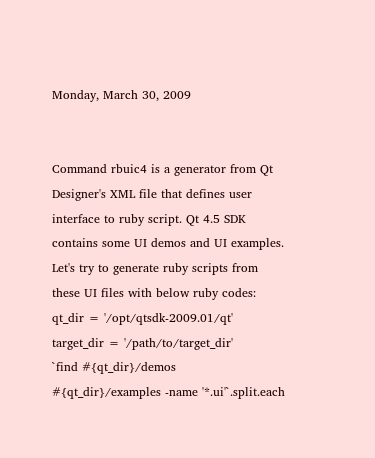Monday, March 30, 2009


Command rbuic4 is a generator from Qt Designer's XML file that defines user interface to ruby script. Qt 4.5 SDK contains some UI demos and UI examples. Let's try to generate ruby scripts from these UI files with below ruby codes:
qt_dir = '/opt/qtsdk-2009.01/qt'
target_dir = '/path/to/target_dir'
`find #{qt_dir}/demos #{qt_dir}/examples -name '*.ui'`.split.each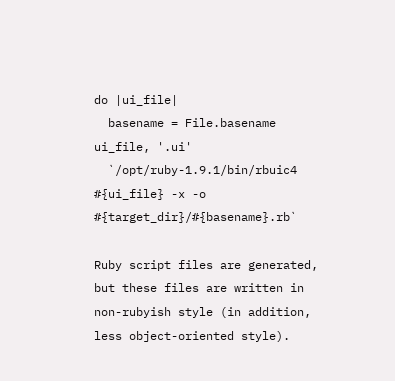do |ui_file|
  basename = File.basename ui_file, '.ui'
  `/opt/ruby-1.9.1/bin/rbuic4 #{ui_file} -x -o #{target_dir}/#{basename}.rb`

Ruby script files are generated, but these files are written in non-rubyish style (in addition, less object-oriented style).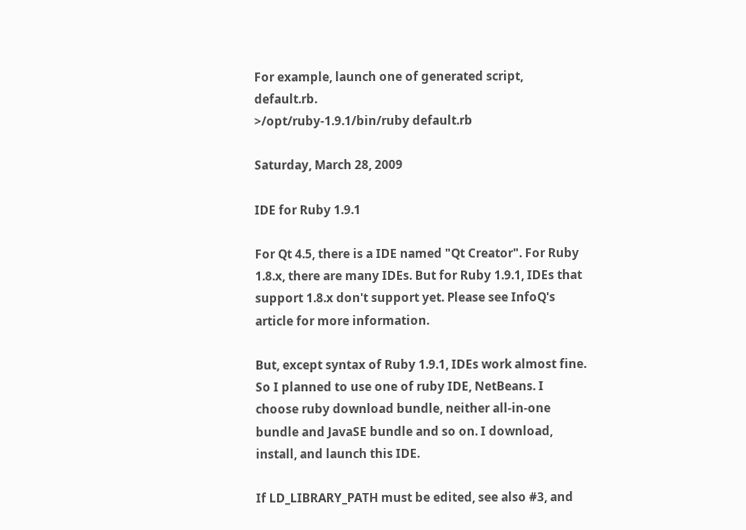For example, launch one of generated script, default.rb.
>/opt/ruby-1.9.1/bin/ruby default.rb

Saturday, March 28, 2009

IDE for Ruby 1.9.1

For Qt 4.5, there is a IDE named "Qt Creator". For Ruby 1.8.x, there are many IDEs. But for Ruby 1.9.1, IDEs that support 1.8.x don't support yet. Please see InfoQ's article for more information.

But, except syntax of Ruby 1.9.1, IDEs work almost fine. So I planned to use one of ruby IDE, NetBeans. I choose ruby download bundle, neither all-in-one bundle and JavaSE bundle and so on. I download, install, and launch this IDE.

If LD_LIBRARY_PATH must be edited, see also #3, and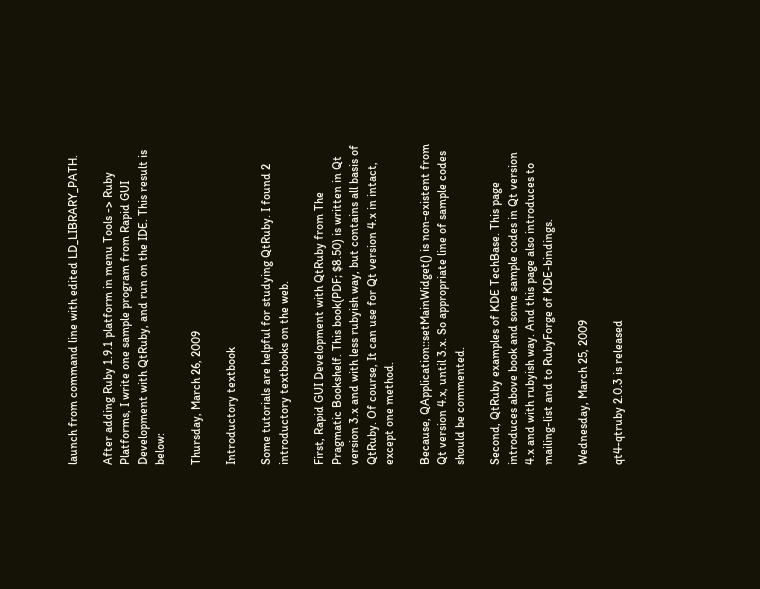launch from command line with edited LD_LIBRARY_PATH.

After adding Ruby 1.9.1 platform in menu Tools -> Ruby Platforms, I write one sample program from Rapid GUI Development with QtRuby, and run on the IDE. This result is below:

Thursday, March 26, 2009

Introductory textbook

Some tutorials are helpful for studying QtRuby. I found 2 introductory textbooks on the web.

First, Rapid GUI Development with QtRuby from The Pragmatic Bookshelf. This book(PDF; $8.50) is written in Qt version 3.x and with less rubyish way, but contains all basis of QtRuby. Of course, It can use for Qt version 4.x in intact, except one method.

Because, QApplication::setMainWidget() is non-existent from Qt version 4.x, until 3.x. So appropriate line of sample codes should be commented.

Second, QtRuby examples of KDE TechBase. This page introduces above book and some sample codes in Qt version 4.x and with rubyish way. And this page also introduces to mailing-list and to RubyForge of KDE-bindings.

Wednesday, March 25, 2009

qt4-qtruby 2.0.3 is released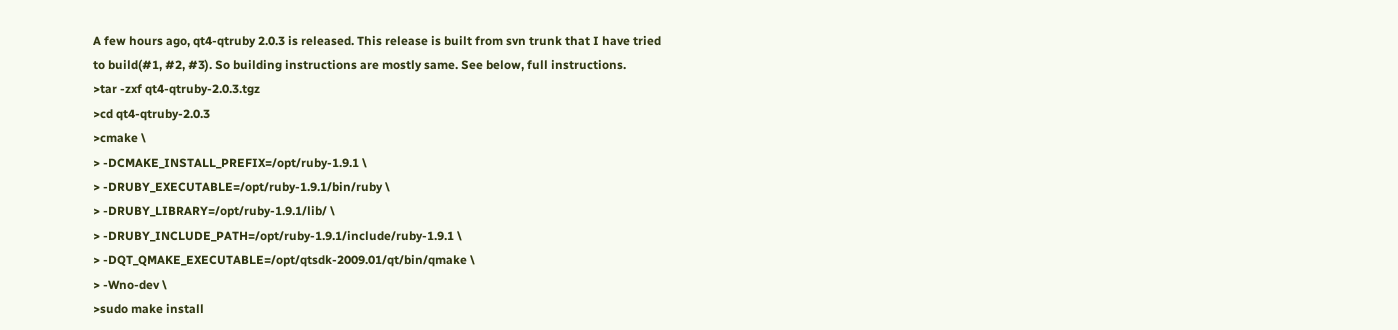A few hours ago, qt4-qtruby 2.0.3 is released. This release is built from svn trunk that I have tried to build(#1, #2, #3). So building instructions are mostly same. See below, full instructions.
>tar -zxf qt4-qtruby-2.0.3.tgz
>cd qt4-qtruby-2.0.3
>cmake \
> -DCMAKE_INSTALL_PREFIX=/opt/ruby-1.9.1 \
> -DRUBY_EXECUTABLE=/opt/ruby-1.9.1/bin/ruby \
> -DRUBY_LIBRARY=/opt/ruby-1.9.1/lib/ \
> -DRUBY_INCLUDE_PATH=/opt/ruby-1.9.1/include/ruby-1.9.1 \
> -DQT_QMAKE_EXECUTABLE=/opt/qtsdk-2009.01/qt/bin/qmake \
> -Wno-dev \
>sudo make install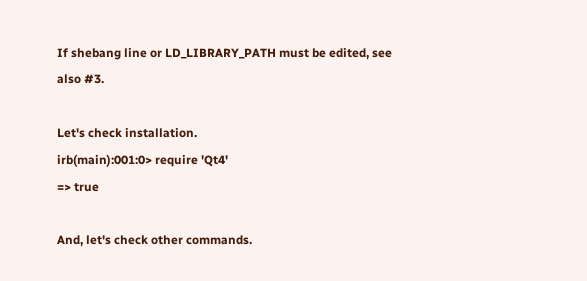If shebang line or LD_LIBRARY_PATH must be edited, see also #3.

Let's check installation.
irb(main):001:0> require 'Qt4'
=> true

And, let's check other commands.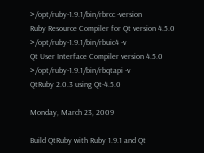>/opt/ruby-1.9.1/bin/rbrcc -version
Ruby Resource Compiler for Qt version 4.5.0
>/opt/ruby-1.9.1/bin/rbuic4 -v
Qt User Interface Compiler version 4.5.0
>/opt/ruby-1.9.1/bin/rbqtapi -v
QtRuby 2.0.3 using Qt-4.5.0

Monday, March 23, 2009

Build QtRuby with Ruby 1.9.1 and Qt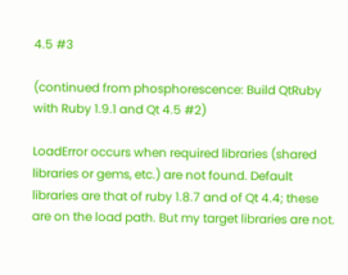4.5 #3

(continued from phosphorescence: Build QtRuby with Ruby 1.9.1 and Qt 4.5 #2)

LoadError occurs when required libraries (shared libraries or gems, etc.) are not found. Default libraries are that of ruby 1.8.7 and of Qt 4.4; these are on the load path. But my target libraries are not.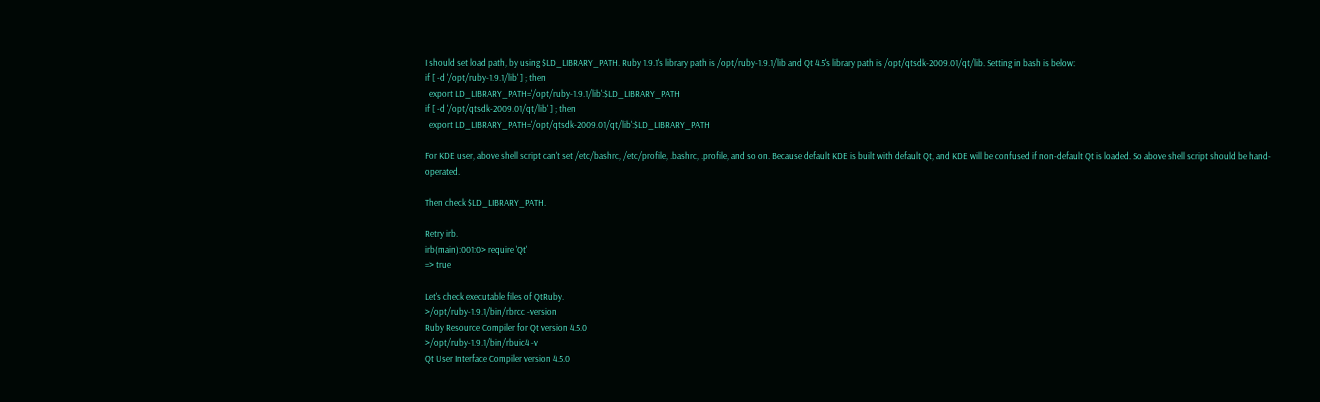I should set load path, by using $LD_LIBRARY_PATH. Ruby 1.9.1's library path is /opt/ruby-1.9.1/lib and Qt 4.5's library path is /opt/qtsdk-2009.01/qt/lib. Setting in bash is below:
if [ -d '/opt/ruby-1.9.1/lib' ] ; then
  export LD_LIBRARY_PATH='/opt/ruby-1.9.1/lib':$LD_LIBRARY_PATH
if [ -d '/opt/qtsdk-2009.01/qt/lib' ] ; then
  export LD_LIBRARY_PATH='/opt/qtsdk-2009.01/qt/lib':$LD_LIBRARY_PATH

For KDE user, above shell script can't set /etc/bashrc, /etc/profile, .bashrc, .profile, and so on. Because default KDE is built with default Qt, and KDE will be confused if non-default Qt is loaded. So above shell script should be hand-operated.

Then check $LD_LIBRARY_PATH.

Retry irb.
irb(main):001:0> require 'Qt'
=> true

Let's check executable files of QtRuby.
>/opt/ruby-1.9.1/bin/rbrcc -version
Ruby Resource Compiler for Qt version 4.5.0
>/opt/ruby-1.9.1/bin/rbuic4 -v
Qt User Interface Compiler version 4.5.0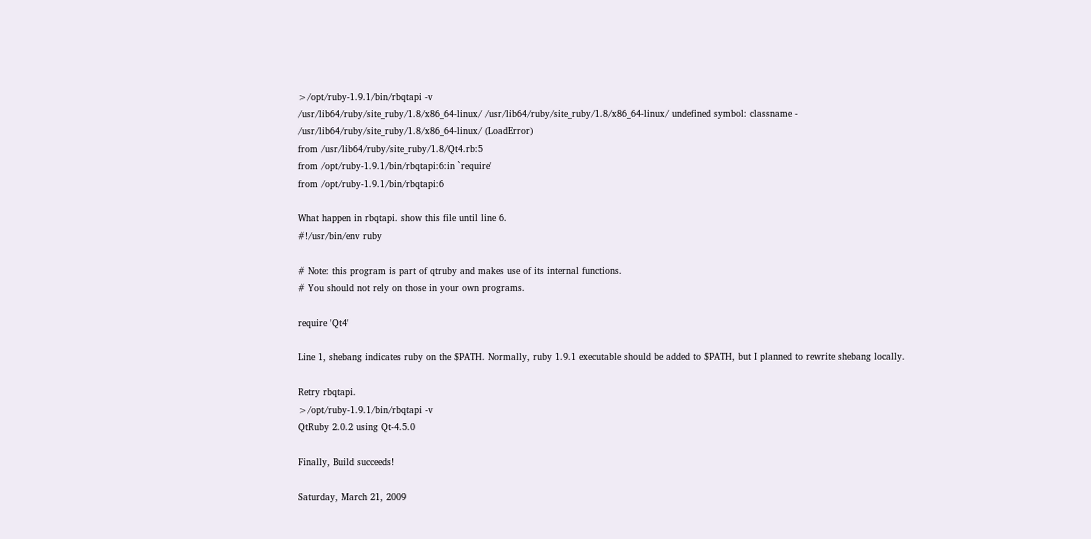>/opt/ruby-1.9.1/bin/rbqtapi -v
/usr/lib64/ruby/site_ruby/1.8/x86_64-linux/ /usr/lib64/ruby/site_ruby/1.8/x86_64-linux/ undefined symbol: classname - /usr/lib64/ruby/site_ruby/1.8/x86_64-linux/ (LoadError)
from /usr/lib64/ruby/site_ruby/1.8/Qt4.rb:5
from /opt/ruby-1.9.1/bin/rbqtapi:6:in `require'
from /opt/ruby-1.9.1/bin/rbqtapi:6

What happen in rbqtapi. show this file until line 6.
#!/usr/bin/env ruby

# Note: this program is part of qtruby and makes use of its internal functions.
# You should not rely on those in your own programs.

require 'Qt4'

Line 1, shebang indicates ruby on the $PATH. Normally, ruby 1.9.1 executable should be added to $PATH, but I planned to rewrite shebang locally.

Retry rbqtapi.
>/opt/ruby-1.9.1/bin/rbqtapi -v
QtRuby 2.0.2 using Qt-4.5.0

Finally, Build succeeds!

Saturday, March 21, 2009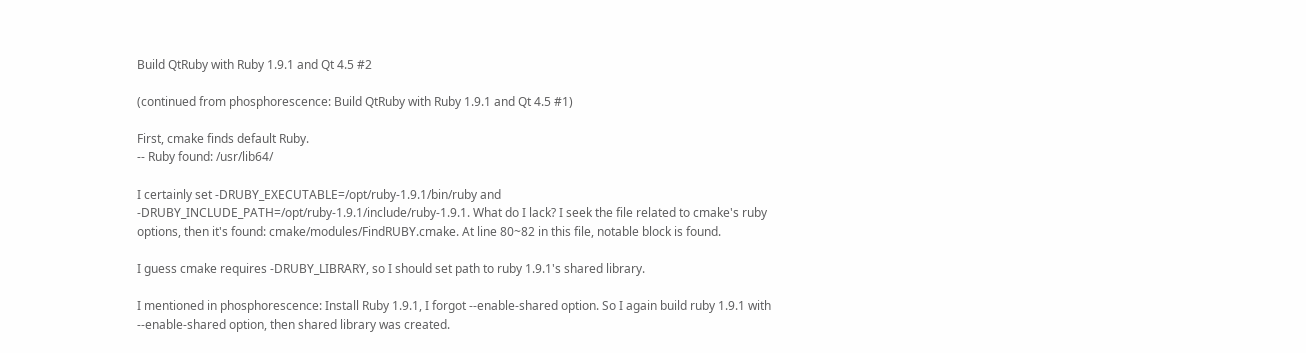Build QtRuby with Ruby 1.9.1 and Qt 4.5 #2

(continued from phosphorescence: Build QtRuby with Ruby 1.9.1 and Qt 4.5 #1)

First, cmake finds default Ruby.
-- Ruby found: /usr/lib64/

I certainly set -DRUBY_EXECUTABLE=/opt/ruby-1.9.1/bin/ruby and -DRUBY_INCLUDE_PATH=/opt/ruby-1.9.1/include/ruby-1.9.1. What do I lack? I seek the file related to cmake's ruby options, then it's found: cmake/modules/FindRUBY.cmake. At line 80~82 in this file, notable block is found.

I guess cmake requires -DRUBY_LIBRARY, so I should set path to ruby 1.9.1's shared library.

I mentioned in phosphorescence: Install Ruby 1.9.1, I forgot --enable-shared option. So I again build ruby 1.9.1 with --enable-shared option, then shared library was created.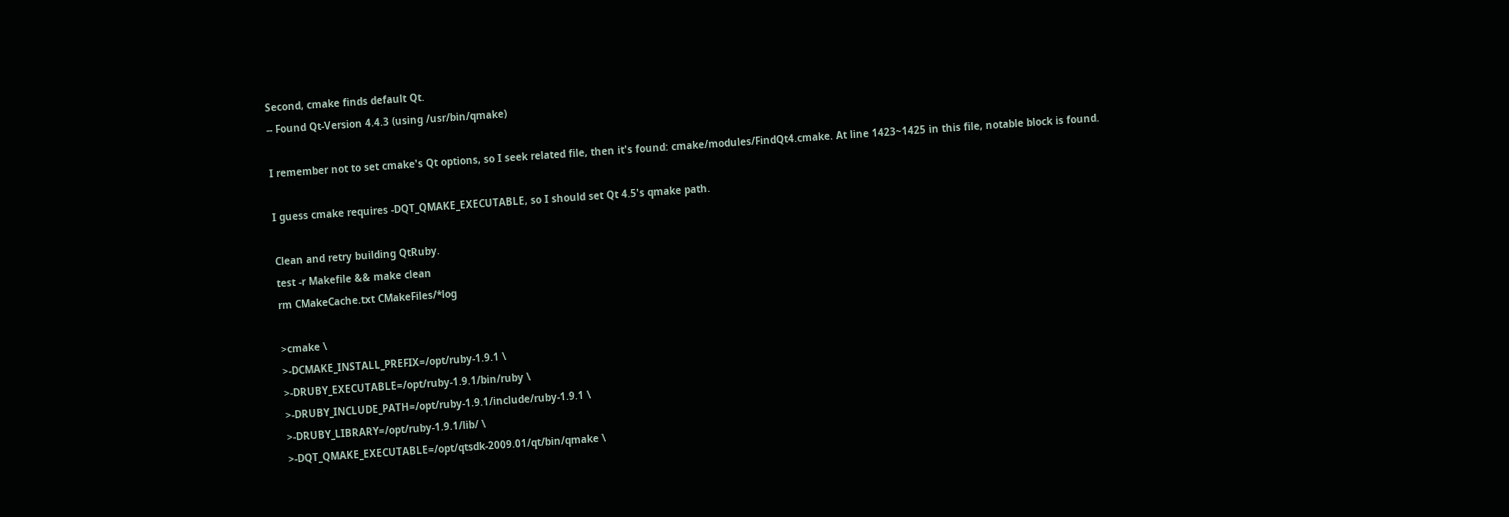Second, cmake finds default Qt.
-- Found Qt-Version 4.4.3 (using /usr/bin/qmake)

I remember not to set cmake's Qt options, so I seek related file, then it's found: cmake/modules/FindQt4.cmake. At line 1423~1425 in this file, notable block is found.

I guess cmake requires -DQT_QMAKE_EXECUTABLE, so I should set Qt 4.5's qmake path.

Clean and retry building QtRuby.
test -r Makefile && make clean
rm CMakeCache.txt CMakeFiles/*log

>cmake \
>-DCMAKE_INSTALL_PREFIX=/opt/ruby-1.9.1 \
>-DRUBY_EXECUTABLE=/opt/ruby-1.9.1/bin/ruby \
>-DRUBY_INCLUDE_PATH=/opt/ruby-1.9.1/include/ruby-1.9.1 \
>-DRUBY_LIBRARY=/opt/ruby-1.9.1/lib/ \
>-DQT_QMAKE_EXECUTABLE=/opt/qtsdk-2009.01/qt/bin/qmake \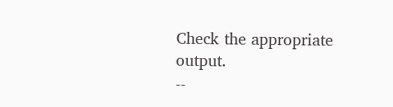Check the appropriate output.
--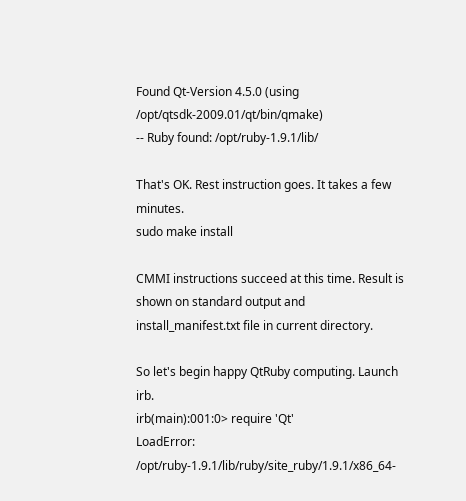Found Qt-Version 4.5.0 (using /opt/qtsdk-2009.01/qt/bin/qmake)
-- Ruby found: /opt/ruby-1.9.1/lib/

That's OK. Rest instruction goes. It takes a few minutes.
sudo make install

CMMI instructions succeed at this time. Result is shown on standard output and install_manifest.txt file in current directory.

So let's begin happy QtRuby computing. Launch irb.
irb(main):001:0> require 'Qt'
LoadError: /opt/ruby-1.9.1/lib/ruby/site_ruby/1.9.1/x86_64-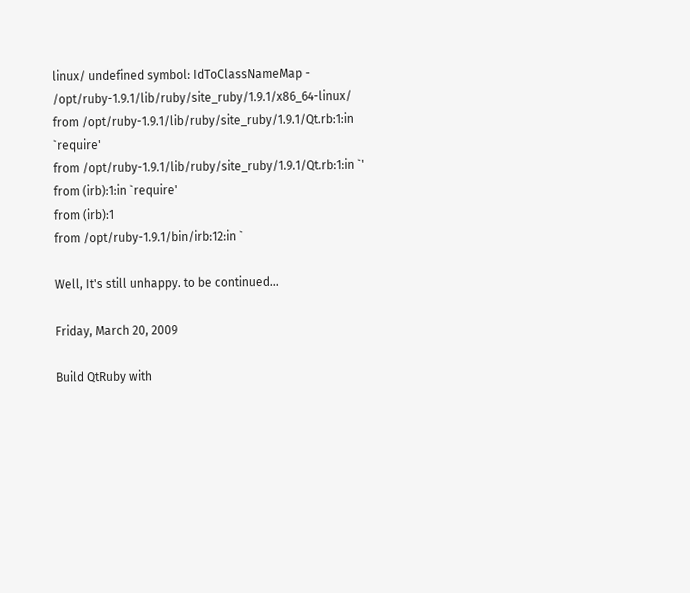linux/ undefined symbol: IdToClassNameMap - /opt/ruby-1.9.1/lib/ruby/site_ruby/1.9.1/x86_64-linux/
from /opt/ruby-1.9.1/lib/ruby/site_ruby/1.9.1/Qt.rb:1:in `require'
from /opt/ruby-1.9.1/lib/ruby/site_ruby/1.9.1/Qt.rb:1:in `'
from (irb):1:in `require'
from (irb):1
from /opt/ruby-1.9.1/bin/irb:12:in `

Well, It's still unhappy. to be continued...

Friday, March 20, 2009

Build QtRuby with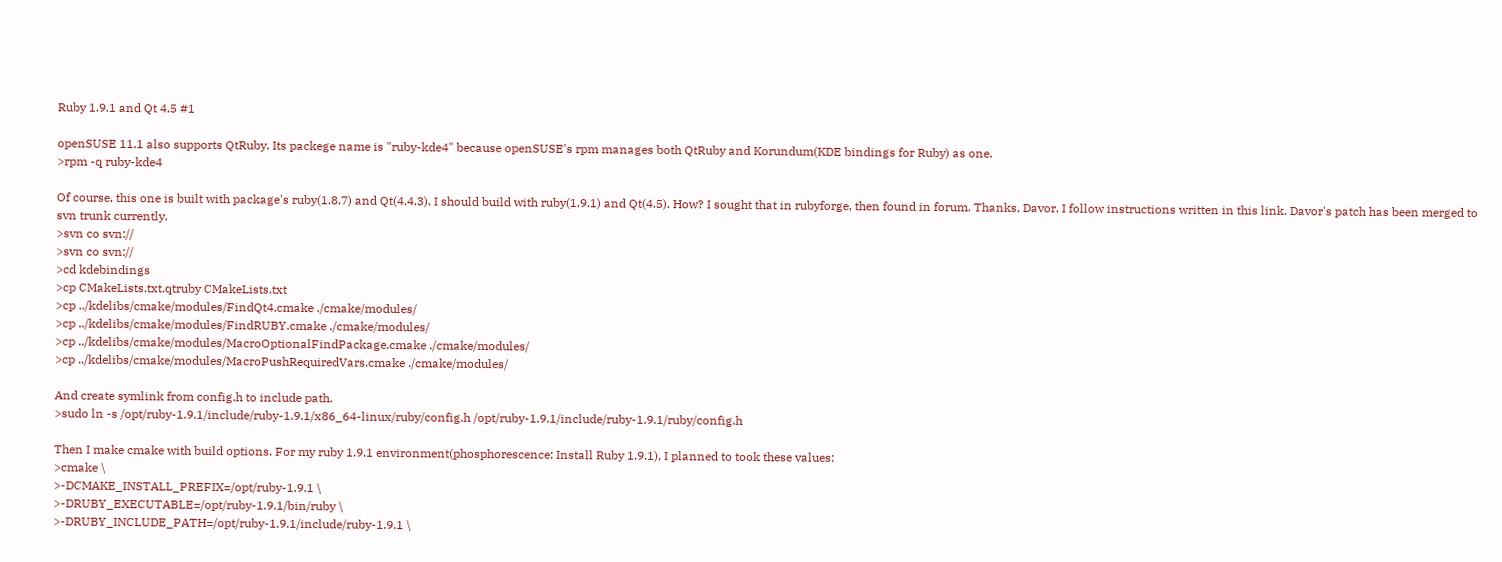Ruby 1.9.1 and Qt 4.5 #1

openSUSE 11.1 also supports QtRuby. Its packege name is "ruby-kde4" because openSUSE's rpm manages both QtRuby and Korundum(KDE bindings for Ruby) as one.
>rpm -q ruby-kde4

Of course, this one is built with package's ruby(1.8.7) and Qt(4.4.3). I should build with ruby(1.9.1) and Qt(4.5). How? I sought that in rubyforge, then found in forum. Thanks, Davor. I follow instructions written in this link. Davor's patch has been merged to svn trunk currently.
>svn co svn://
>svn co svn://
>cd kdebindings
>cp CMakeLists.txt.qtruby CMakeLists.txt
>cp ../kdelibs/cmake/modules/FindQt4.cmake ./cmake/modules/
>cp ../kdelibs/cmake/modules/FindRUBY.cmake ./cmake/modules/
>cp ../kdelibs/cmake/modules/MacroOptionalFindPackage.cmake ./cmake/modules/
>cp ../kdelibs/cmake/modules/MacroPushRequiredVars.cmake ./cmake/modules/

And create symlink from config.h to include path.
>sudo ln -s /opt/ruby-1.9.1/include/ruby-1.9.1/x86_64-linux/ruby/config.h /opt/ruby-1.9.1/include/ruby-1.9.1/ruby/config.h

Then I make cmake with build options. For my ruby 1.9.1 environment(phosphorescence: Install Ruby 1.9.1), I planned to took these values:
>cmake \
>-DCMAKE_INSTALL_PREFIX=/opt/ruby-1.9.1 \
>-DRUBY_EXECUTABLE=/opt/ruby-1.9.1/bin/ruby \
>-DRUBY_INCLUDE_PATH=/opt/ruby-1.9.1/include/ruby-1.9.1 \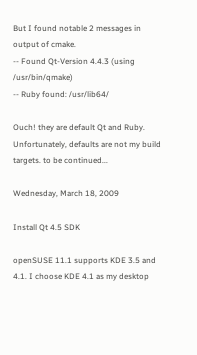But I found notable 2 messages in output of cmake.
-- Found Qt-Version 4.4.3 (using /usr/bin/qmake)
-- Ruby found: /usr/lib64/

Ouch! they are default Qt and Ruby. Unfortunately, defaults are not my build targets. to be continued...

Wednesday, March 18, 2009

Install Qt 4.5 SDK

openSUSE 11.1 supports KDE 3.5 and 4.1. I choose KDE 4.1 as my desktop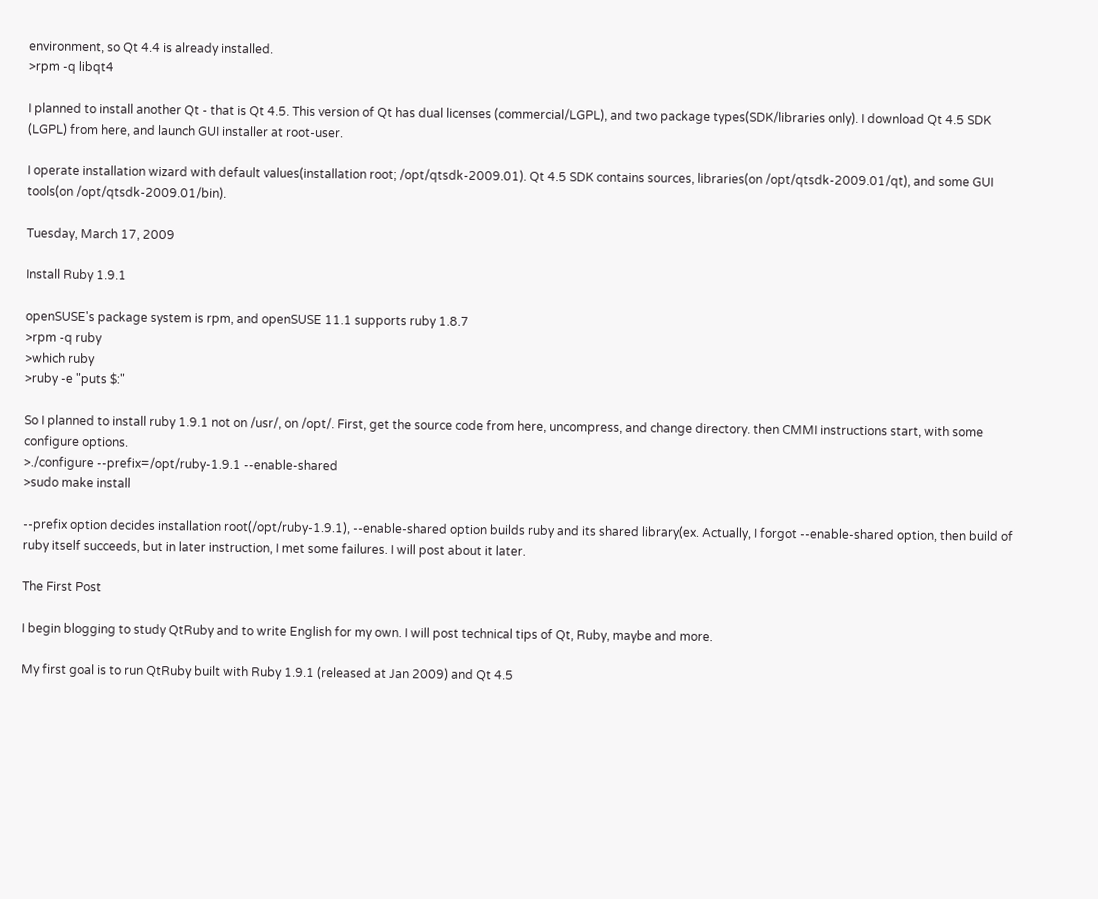environment, so Qt 4.4 is already installed.
>rpm -q libqt4

I planned to install another Qt - that is Qt 4.5. This version of Qt has dual licenses (commercial/LGPL), and two package types(SDK/libraries only). I download Qt 4.5 SDK (LGPL) from here, and launch GUI installer at root-user.

I operate installation wizard with default values(installation root; /opt/qtsdk-2009.01). Qt 4.5 SDK contains sources, libraries(on /opt/qtsdk-2009.01/qt), and some GUI tools(on /opt/qtsdk-2009.01/bin).

Tuesday, March 17, 2009

Install Ruby 1.9.1

openSUSE's package system is rpm, and openSUSE 11.1 supports ruby 1.8.7
>rpm -q ruby
>which ruby
>ruby -e "puts $:"

So I planned to install ruby 1.9.1 not on /usr/, on /opt/. First, get the source code from here, uncompress, and change directory. then CMMI instructions start, with some configure options.
>./configure --prefix=/opt/ruby-1.9.1 --enable-shared
>sudo make install

--prefix option decides installation root(/opt/ruby-1.9.1), --enable-shared option builds ruby and its shared library(ex. Actually, I forgot --enable-shared option, then build of ruby itself succeeds, but in later instruction, I met some failures. I will post about it later.

The First Post

I begin blogging to study QtRuby and to write English for my own. I will post technical tips of Qt, Ruby, maybe and more.

My first goal is to run QtRuby built with Ruby 1.9.1 (released at Jan 2009) and Qt 4.5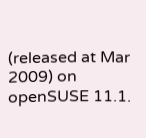(released at Mar 2009) on openSUSE 11.1.